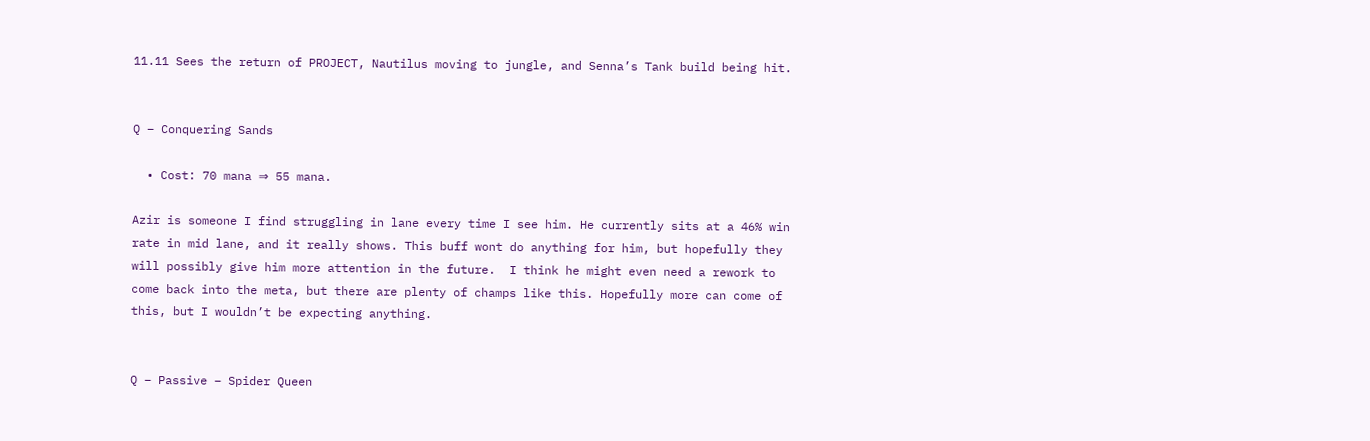11.11 Sees the return of PROJECT, Nautilus moving to jungle, and Senna’s Tank build being hit.


Q – Conquering Sands

  • Cost: 70 mana ⇒ 55 mana.

Azir is someone I find struggling in lane every time I see him. He currently sits at a 46% win rate in mid lane, and it really shows. This buff wont do anything for him, but hopefully they will possibly give him more attention in the future.  I think he might even need a rework to come back into the meta, but there are plenty of champs like this. Hopefully more can come of this, but I wouldn’t be expecting anything.


Q – Passive – Spider Queen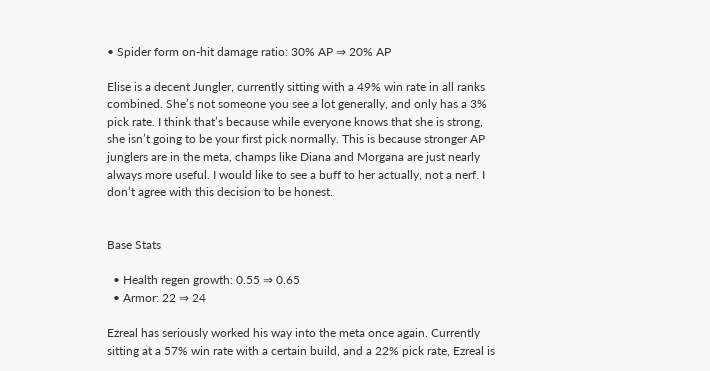• Spider form on-hit damage ratio: 30% AP ⇒ 20% AP

Elise is a decent Jungler, currently sitting with a 49% win rate in all ranks combined. She’s not someone you see a lot generally, and only has a 3% pick rate. I think that’s because while everyone knows that she is strong, she isn’t going to be your first pick normally. This is because stronger AP junglers are in the meta, champs like Diana and Morgana are just nearly always more useful. I would like to see a buff to her actually, not a nerf. I don’t agree with this decision to be honest.


Base Stats

  • Health regen growth: 0.55 ⇒ 0.65
  • Armor: 22 ⇒ 24

Ezreal has seriously worked his way into the meta once again. Currently sitting at a 57% win rate with a certain build, and a 22% pick rate, Ezreal is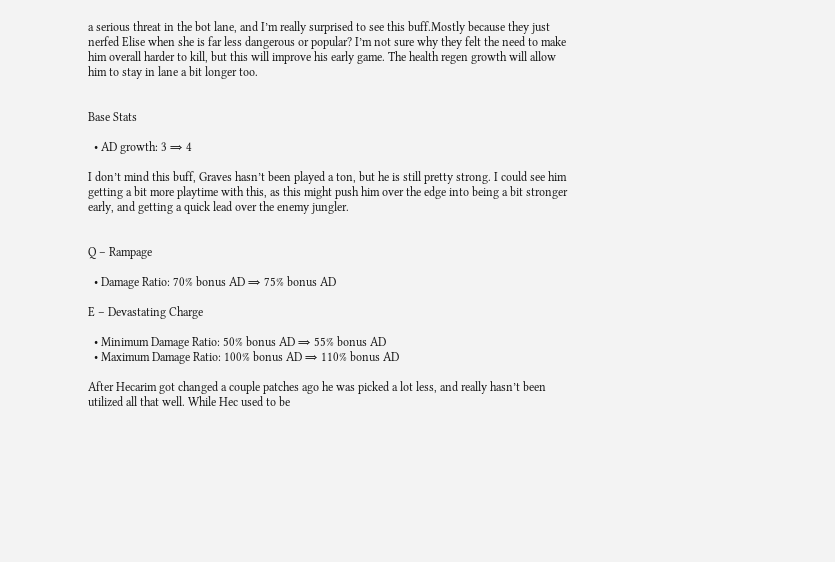a serious threat in the bot lane, and I’m really surprised to see this buff.Mostly because they just nerfed Elise when she is far less dangerous or popular? I’m not sure why they felt the need to make him overall harder to kill, but this will improve his early game. The health regen growth will allow him to stay in lane a bit longer too.


Base Stats

  • AD growth: 3 ⇒ 4

I don’t mind this buff, Graves hasn’t been played a ton, but he is still pretty strong. I could see him getting a bit more playtime with this, as this might push him over the edge into being a bit stronger early, and getting a quick lead over the enemy jungler.


Q – Rampage

  • Damage Ratio: 70% bonus AD ⇒ 75% bonus AD

E – Devastating Charge

  • Minimum Damage Ratio: 50% bonus AD ⇒ 55% bonus AD
  • Maximum Damage Ratio: 100% bonus AD ⇒ 110% bonus AD

After Hecarim got changed a couple patches ago he was picked a lot less, and really hasn’t been utilized all that well. While Hec used to be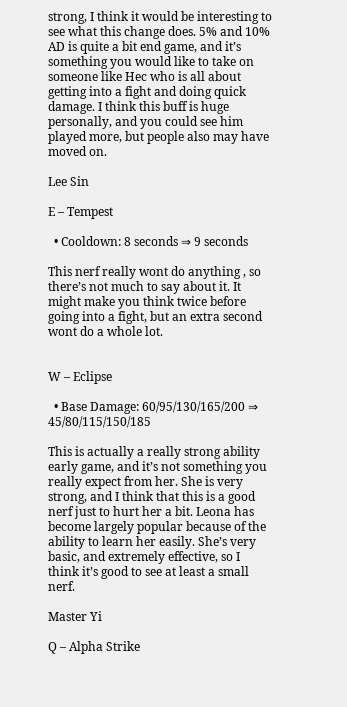strong, I think it would be interesting to see what this change does. 5% and 10% AD is quite a bit end game, and it’s something you would like to take on someone like Hec who is all about getting into a fight and doing quick damage. I think this buff is huge personally, and you could see him played more, but people also may have moved on.

Lee Sin

E – Tempest

  • Cooldown: 8 seconds ⇒ 9 seconds

This nerf really wont do anything , so there’s not much to say about it. It might make you think twice before going into a fight, but an extra second wont do a whole lot.


W – Eclipse

  • Base Damage: 60/95/130/165/200 ⇒ 45/80/115/150/185

This is actually a really strong ability early game, and it’s not something you really expect from her. She is very strong, and I think that this is a good nerf just to hurt her a bit. Leona has become largely popular because of the ability to learn her easily. She’s very basic, and extremely effective, so I think it’s good to see at least a small nerf.

Master Yi

Q – Alpha Strike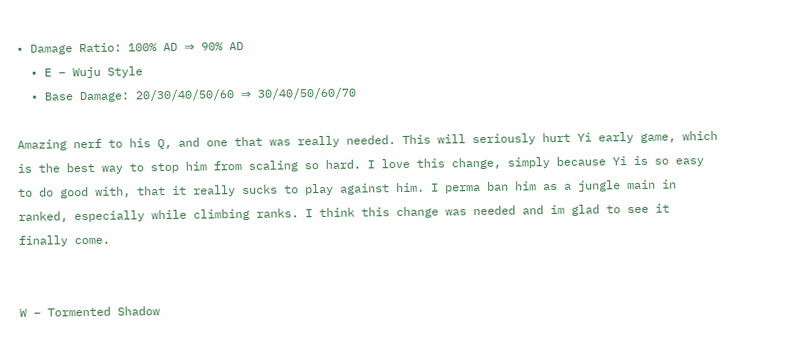• Damage Ratio: 100% AD ⇒ 90% AD
  • E – Wuju Style
  • Base Damage: 20/30/40/50/60 ⇒ 30/40/50/60/70

Amazing nerf to his Q, and one that was really needed. This will seriously hurt Yi early game, which is the best way to stop him from scaling so hard. I love this change, simply because Yi is so easy to do good with, that it really sucks to play against him. I perma ban him as a jungle main in ranked, especially while climbing ranks. I think this change was needed and im glad to see it finally come.


W – Tormented Shadow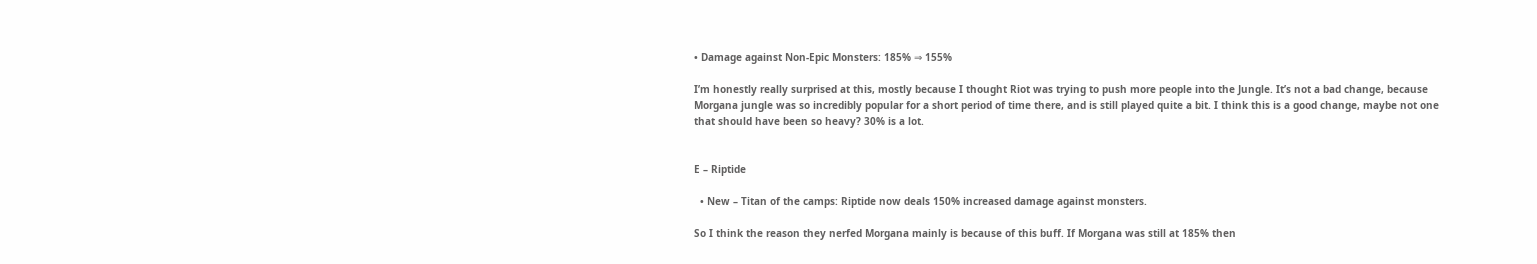• Damage against Non-Epic Monsters: 185% ⇒ 155%

I’m honestly really surprised at this, mostly because I thought Riot was trying to push more people into the Jungle. It’s not a bad change, because Morgana jungle was so incredibly popular for a short period of time there, and is still played quite a bit. I think this is a good change, maybe not one that should have been so heavy? 30% is a lot.


E – Riptide

  • New – Titan of the camps: Riptide now deals 150% increased damage against monsters.

So I think the reason they nerfed Morgana mainly is because of this buff. If Morgana was still at 185% then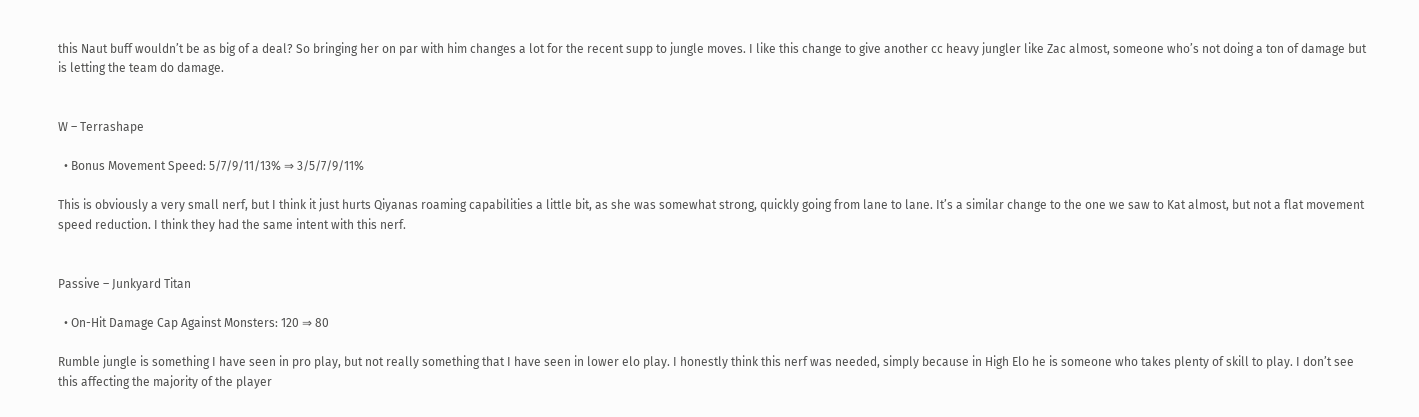this Naut buff wouldn’t be as big of a deal? So bringing her on par with him changes a lot for the recent supp to jungle moves. I like this change to give another cc heavy jungler like Zac almost, someone who’s not doing a ton of damage but is letting the team do damage.


W – Terrashape

  • Bonus Movement Speed: 5/7/9/11/13% ⇒ 3/5/7/9/11%

This is obviously a very small nerf, but I think it just hurts Qiyanas roaming capabilities a little bit, as she was somewhat strong, quickly going from lane to lane. It’s a similar change to the one we saw to Kat almost, but not a flat movement speed reduction. I think they had the same intent with this nerf.


Passive – Junkyard Titan

  • On-Hit Damage Cap Against Monsters: 120 ⇒ 80

Rumble jungle is something I have seen in pro play, but not really something that I have seen in lower elo play. I honestly think this nerf was needed, simply because in High Elo he is someone who takes plenty of skill to play. I don’t see this affecting the majority of the player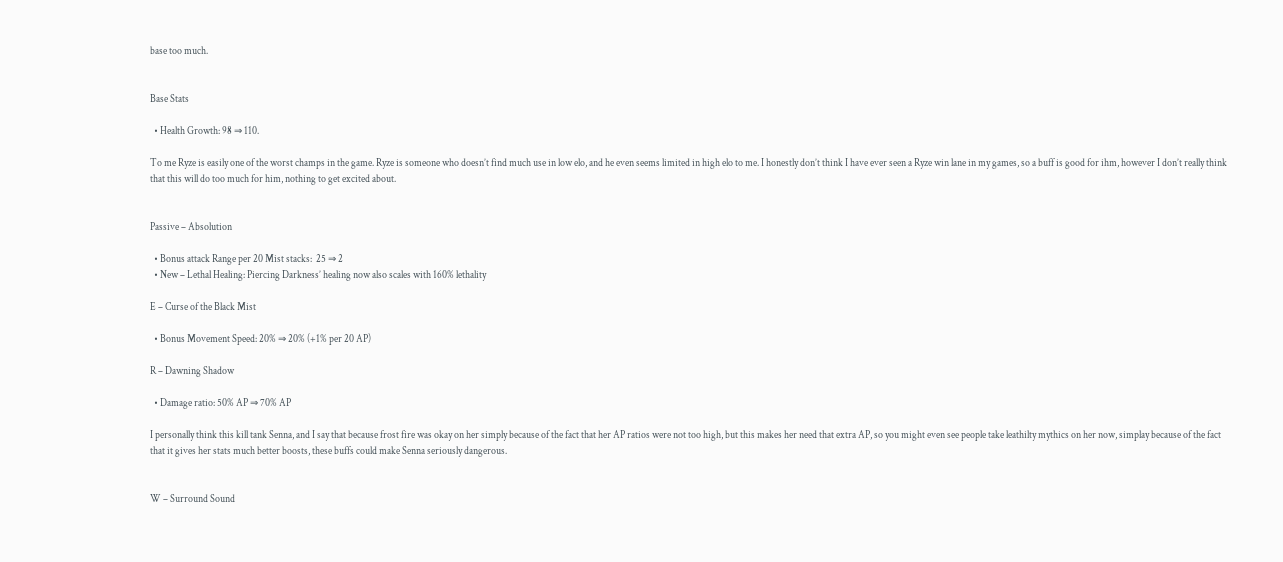base too much.


Base Stats

  • Health Growth: 98 ⇒ 110.

To me Ryze is easily one of the worst champs in the game. Ryze is someone who doesn’t find much use in low elo, and he even seems limited in high elo to me. I honestly don’t think I have ever seen a Ryze win lane in my games, so a buff is good for ihm, however I don’t really think that this will do too much for him, nothing to get excited about.


Passive – Absolution

  • Bonus attack Range per 20 Mist stacks:  25 ⇒ 2
  • New – Lethal Healing: Piercing Darkness’ healing now also scales with 160% lethality

E – Curse of the Black Mist

  • Bonus Movement Speed: 20% ⇒ 20% (+1% per 20 AP)

R – Dawning Shadow

  • Damage ratio: 50% AP ⇒ 70% AP

I personally think this kill tank Senna, and I say that because frost fire was okay on her simply because of the fact that her AP ratios were not too high, but this makes her need that extra AP, so you might even see people take leathilty mythics on her now, simplay because of the fact that it gives her stats much better boosts, these buffs could make Senna seriously dangerous.


W – Surround Sound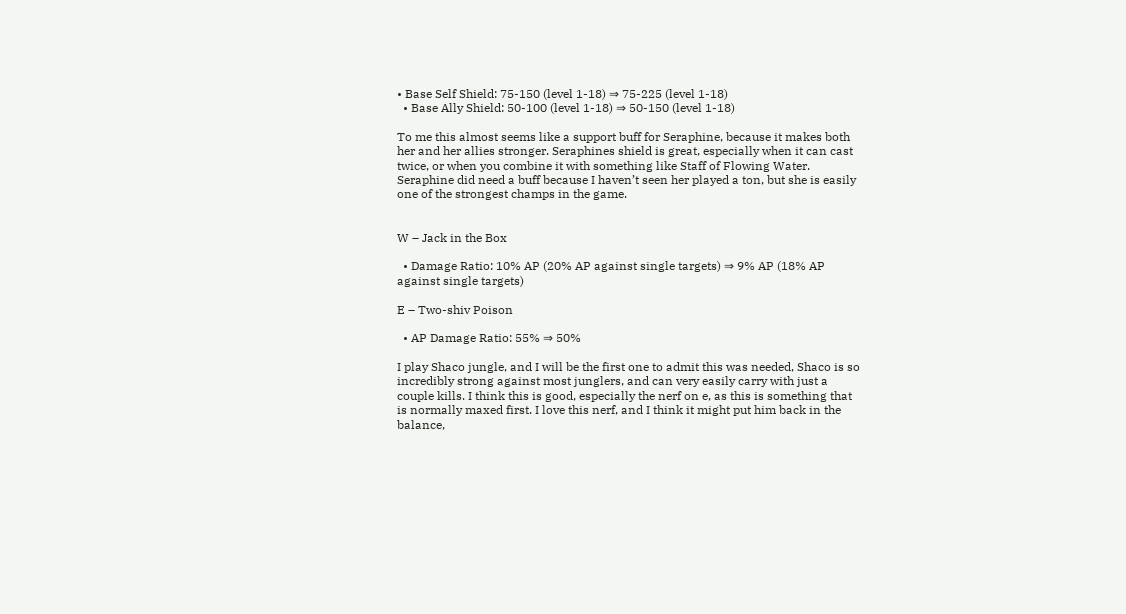• Base Self Shield: 75-150 (level 1-18) ⇒ 75-225 (level 1-18)
  • Base Ally Shield: 50-100 (level 1-18) ⇒ 50-150 (level 1-18)

To me this almost seems like a support buff for Seraphine, because it makes both her and her allies stronger. Seraphines shield is great, especially when it can cast twice, or when you combine it with something like Staff of Flowing Water. Seraphine did need a buff because I haven’t seen her played a ton, but she is easily one of the strongest champs in the game.


W – Jack in the Box

  • Damage Ratio: 10% AP (20% AP against single targets) ⇒ 9% AP (18% AP against single targets)

E – Two-shiv Poison

  • AP Damage Ratio: 55% ⇒ 50%

I play Shaco jungle, and I will be the first one to admit this was needed, Shaco is so incredibly strong against most junglers, and can very easily carry with just a couple kills. I think this is good, especially the nerf on e, as this is something that is normally maxed first. I love this nerf, and I think it might put him back in the balance,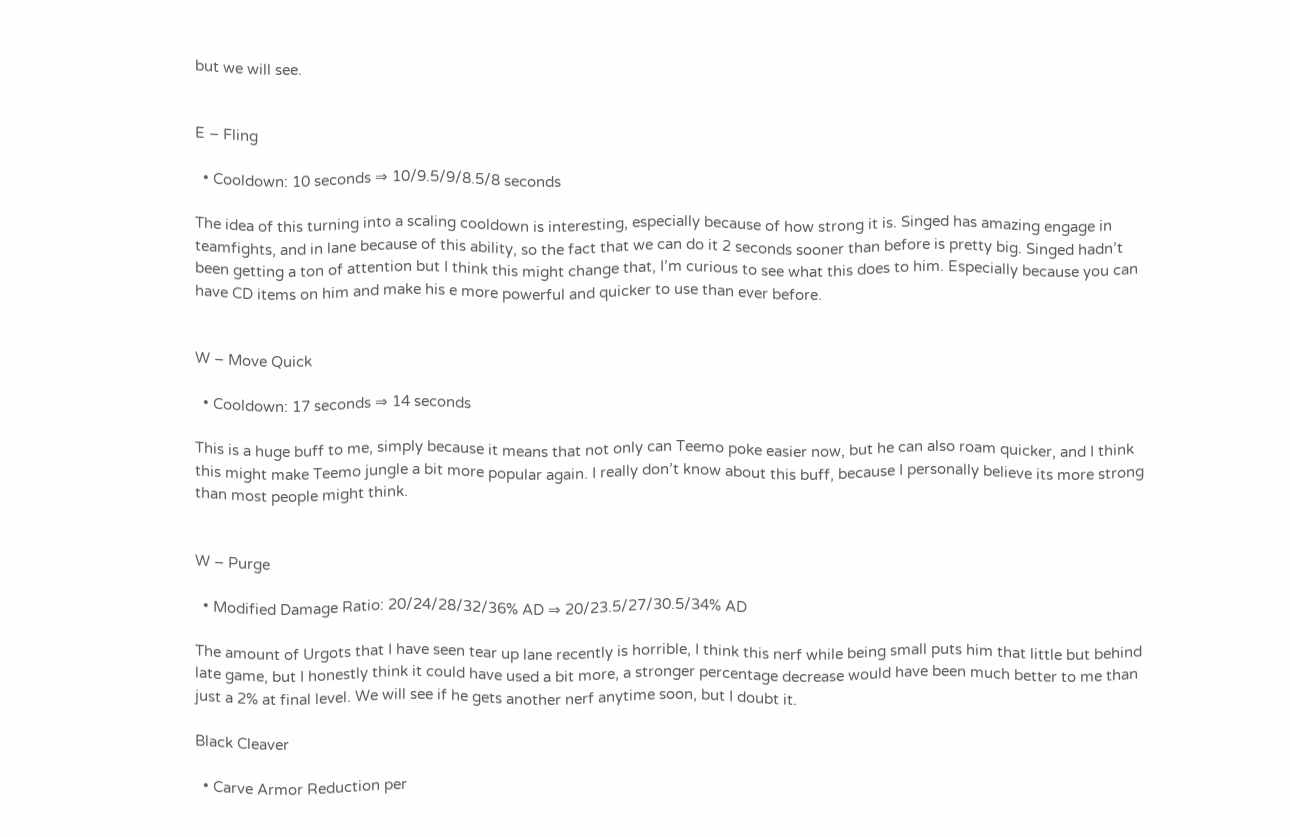but we will see.


E – Fling

  • Cooldown: 10 seconds ⇒ 10/9.5/9/8.5/8 seconds

The idea of this turning into a scaling cooldown is interesting, especially because of how strong it is. Singed has amazing engage in teamfights, and in lane because of this ability, so the fact that we can do it 2 seconds sooner than before is pretty big. Singed hadn’t been getting a ton of attention but I think this might change that, I’m curious to see what this does to him. Especially because you can have CD items on him and make his e more powerful and quicker to use than ever before.


W – Move Quick

  • Cooldown: 17 seconds ⇒ 14 seconds

This is a huge buff to me, simply because it means that not only can Teemo poke easier now, but he can also roam quicker, and I think this might make Teemo jungle a bit more popular again. I really don’t know about this buff, because I personally believe its more strong than most people might think.


W – Purge

  • Modified Damage Ratio: 20/24/28/32/36% AD ⇒ 20/23.5/27/30.5/34% AD

The amount of Urgots that I have seen tear up lane recently is horrible, I think this nerf while being small puts him that little but behind late game, but I honestly think it could have used a bit more, a stronger percentage decrease would have been much better to me than just a 2% at final level. We will see if he gets another nerf anytime soon, but I doubt it.

Black Cleaver

  • Carve Armor Reduction per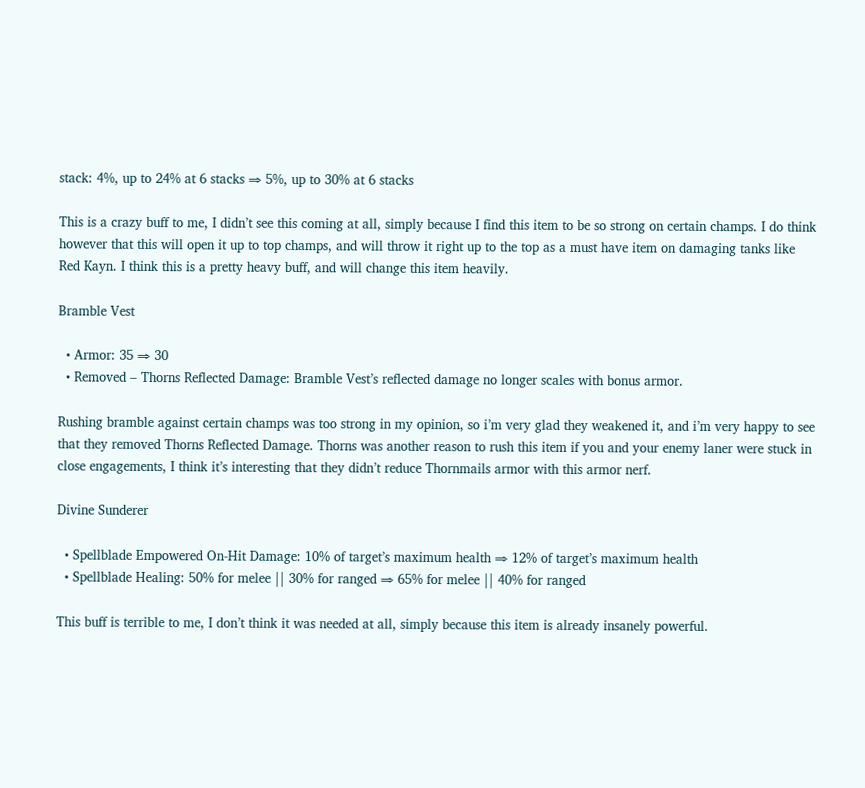stack: 4%, up to 24% at 6 stacks ⇒ 5%, up to 30% at 6 stacks

This is a crazy buff to me, I didn’t see this coming at all, simply because I find this item to be so strong on certain champs. I do think however that this will open it up to top champs, and will throw it right up to the top as a must have item on damaging tanks like Red Kayn. I think this is a pretty heavy buff, and will change this item heavily.

Bramble Vest

  • Armor: 35 ⇒ 30
  • Removed – Thorns Reflected Damage: Bramble Vest’s reflected damage no longer scales with bonus armor.

Rushing bramble against certain champs was too strong in my opinion, so i’m very glad they weakened it, and i’m very happy to see that they removed Thorns Reflected Damage. Thorns was another reason to rush this item if you and your enemy laner were stuck in close engagements, I think it’s interesting that they didn’t reduce Thornmails armor with this armor nerf.

Divine Sunderer

  • Spellblade Empowered On-Hit Damage: 10% of target’s maximum health ⇒ 12% of target’s maximum health
  • Spellblade Healing: 50% for melee || 30% for ranged ⇒ 65% for melee || 40% for ranged

This buff is terrible to me, I don’t think it was needed at all, simply because this item is already insanely powerful.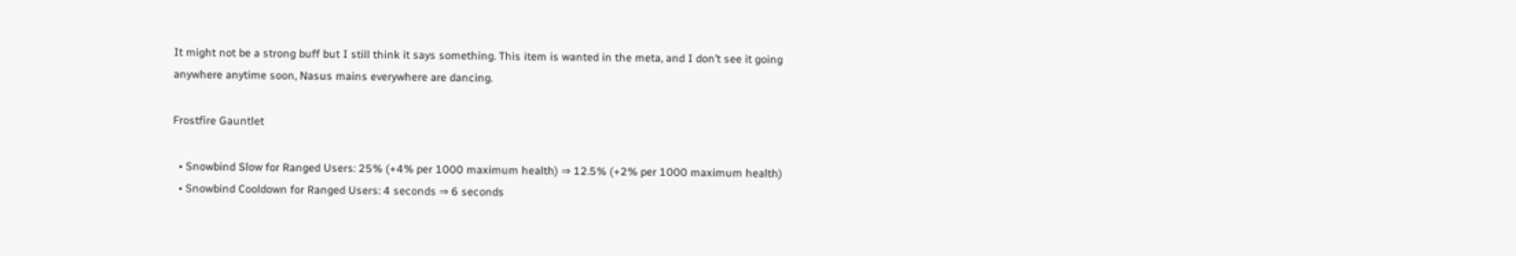It might not be a strong buff but I still think it says something. This item is wanted in the meta, and I don’t see it going anywhere anytime soon, Nasus mains everywhere are dancing.

Frostfire Gauntlet

  • Snowbind Slow for Ranged Users: 25% (+4% per 1000 maximum health) ⇒ 12.5% (+2% per 1000 maximum health)
  • Snowbind Cooldown for Ranged Users: 4 seconds ⇒ 6 seconds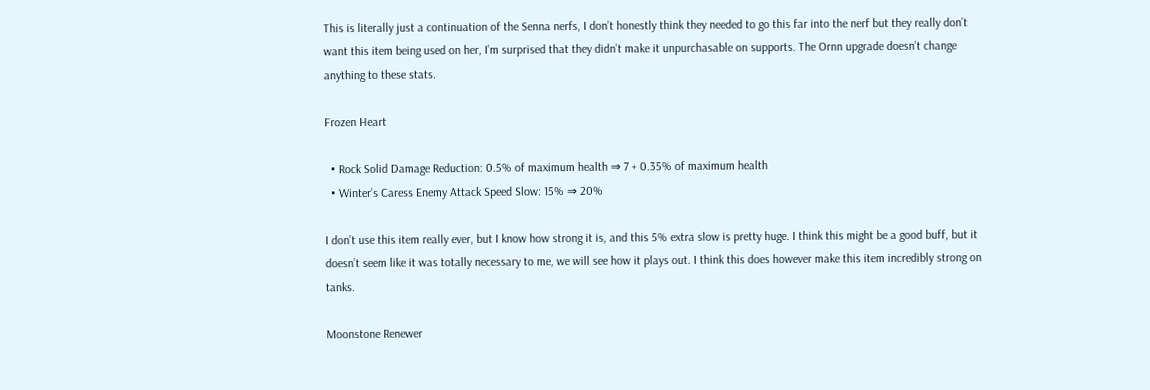This is literally just a continuation of the Senna nerfs, I don’t honestly think they needed to go this far into the nerf but they really don’t want this item being used on her, I’m surprised that they didn’t make it unpurchasable on supports. The Ornn upgrade doesn’t change anything to these stats.

Frozen Heart

  • Rock Solid Damage Reduction: 0.5% of maximum health ⇒ 7 + 0.35% of maximum health
  • Winter’s Caress Enemy Attack Speed Slow: 15% ⇒ 20%

I don’t use this item really ever, but I know how strong it is, and this 5% extra slow is pretty huge. I think this might be a good buff, but it doesn’t seem like it was totally necessary to me, we will see how it plays out. I think this does however make this item incredibly strong on tanks.

Moonstone Renewer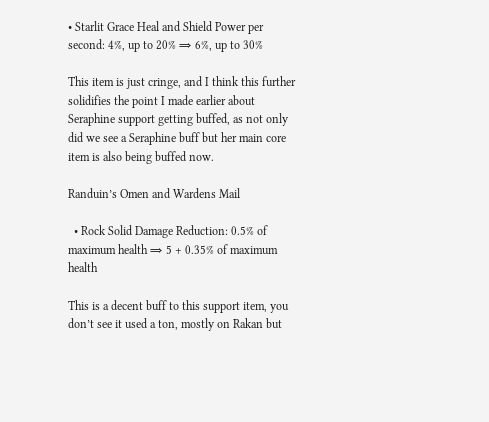• Starlit Grace Heal and Shield Power per second: 4%, up to 20% ⇒ 6%, up to 30%

This item is just cringe, and I think this further solidifies the point I made earlier about Seraphine support getting buffed, as not only did we see a Seraphine buff but her main core item is also being buffed now.

Randuin’s Omen and Wardens Mail

  • Rock Solid Damage Reduction: 0.5% of maximum health ⇒ 5 + 0.35% of maximum health

This is a decent buff to this support item, you don’t see it used a ton, mostly on Rakan but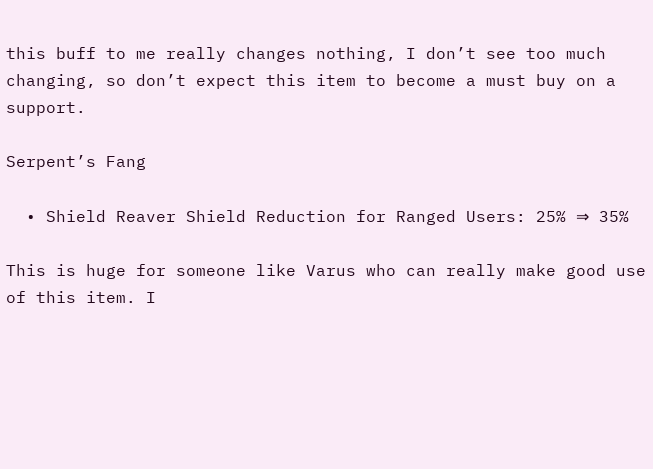this buff to me really changes nothing, I don’t see too much changing, so don’t expect this item to become a must buy on a support.

Serpent’s Fang

  • Shield Reaver Shield Reduction for Ranged Users: 25% ⇒ 35%

This is huge for someone like Varus who can really make good use of this item. I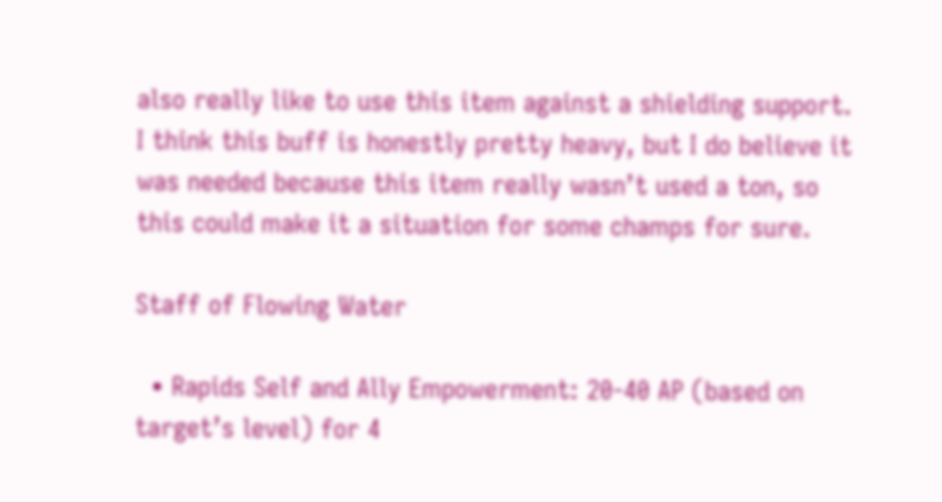also really like to use this item against a shielding support. I think this buff is honestly pretty heavy, but I do believe it was needed because this item really wasn’t used a ton, so this could make it a situation for some champs for sure.

Staff of Flowing Water

  • Rapids Self and Ally Empowerment: 20-40 AP (based on target’s level) for 4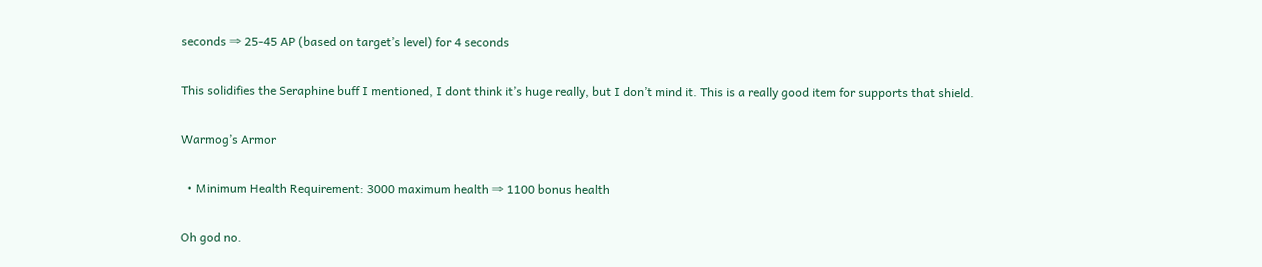seconds ⇒ 25-45 AP (based on target’s level) for 4 seconds

This solidifies the Seraphine buff I mentioned, I dont think it’s huge really, but I don’t mind it. This is a really good item for supports that shield.

Warmog’s Armor

  • Minimum Health Requirement: 3000 maximum health ⇒ 1100 bonus health

Oh god no.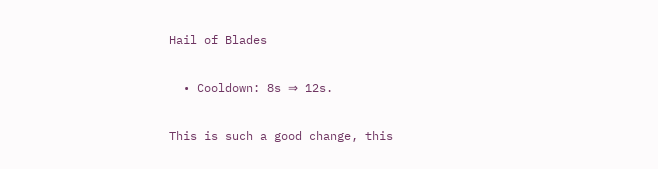Hail of Blades

  • Cooldown: 8s ⇒ 12s.

This is such a good change, this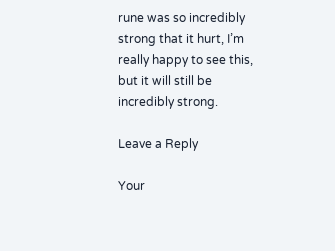rune was so incredibly strong that it hurt, I’m really happy to see this, but it will still be incredibly strong.

Leave a Reply

Your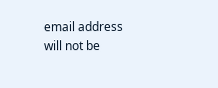email address will not be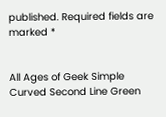published. Required fields are marked *


All Ages of Geek Simple Curved Second Line Green